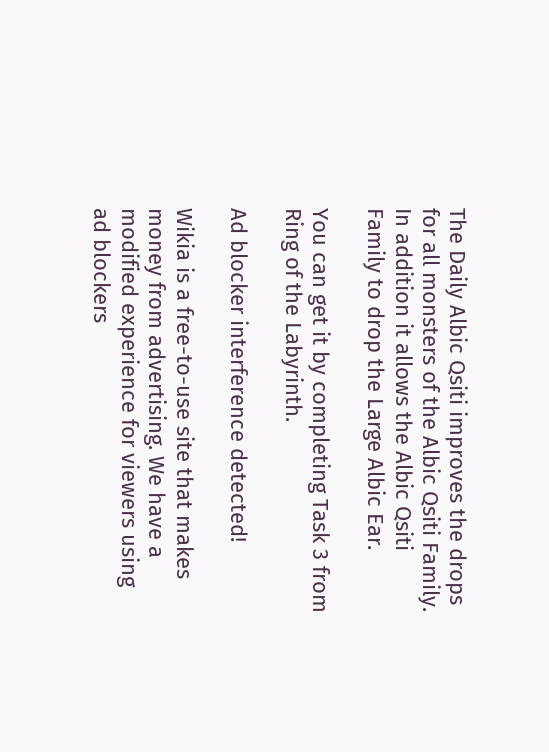The Daily Albic Qsiti improves the drops for all monsters of the Albic Qsiti Family. In addition it allows the Albic Qsiti Family to drop the Large Albic Ear.

You can get it by completing Task 3 from Ring of the Labyrinth.

Ad blocker interference detected!

Wikia is a free-to-use site that makes money from advertising. We have a modified experience for viewers using ad blockers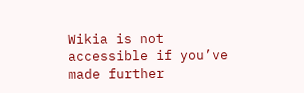Wikia is not accessible if you’ve made further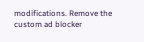modifications. Remove the custom ad blocker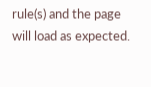rule(s) and the page will load as expected.